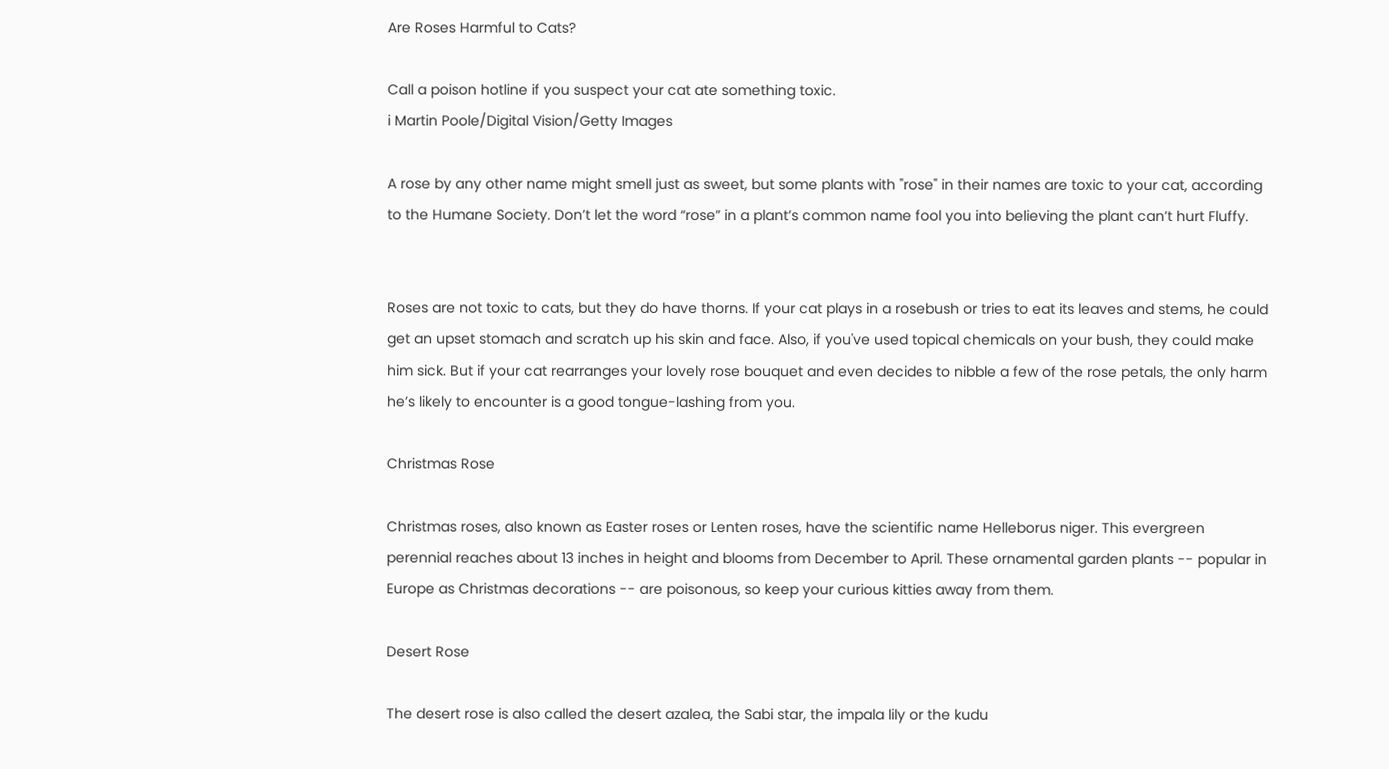Are Roses Harmful to Cats?

Call a poison hotline if you suspect your cat ate something toxic.
i Martin Poole/Digital Vision/Getty Images

A rose by any other name might smell just as sweet, but some plants with "rose" in their names are toxic to your cat, according to the Humane Society. Don’t let the word “rose” in a plant’s common name fool you into believing the plant can’t hurt Fluffy.


Roses are not toxic to cats, but they do have thorns. If your cat plays in a rosebush or tries to eat its leaves and stems, he could get an upset stomach and scratch up his skin and face. Also, if you've used topical chemicals on your bush, they could make him sick. But if your cat rearranges your lovely rose bouquet and even decides to nibble a few of the rose petals, the only harm he’s likely to encounter is a good tongue-lashing from you.

Christmas Rose

Christmas roses, also known as Easter roses or Lenten roses, have the scientific name Helleborus niger. This evergreen perennial reaches about 13 inches in height and blooms from December to April. These ornamental garden plants -- popular in Europe as Christmas decorations -- are poisonous, so keep your curious kitties away from them.

Desert Rose

The desert rose is also called the desert azalea, the Sabi star, the impala lily or the kudu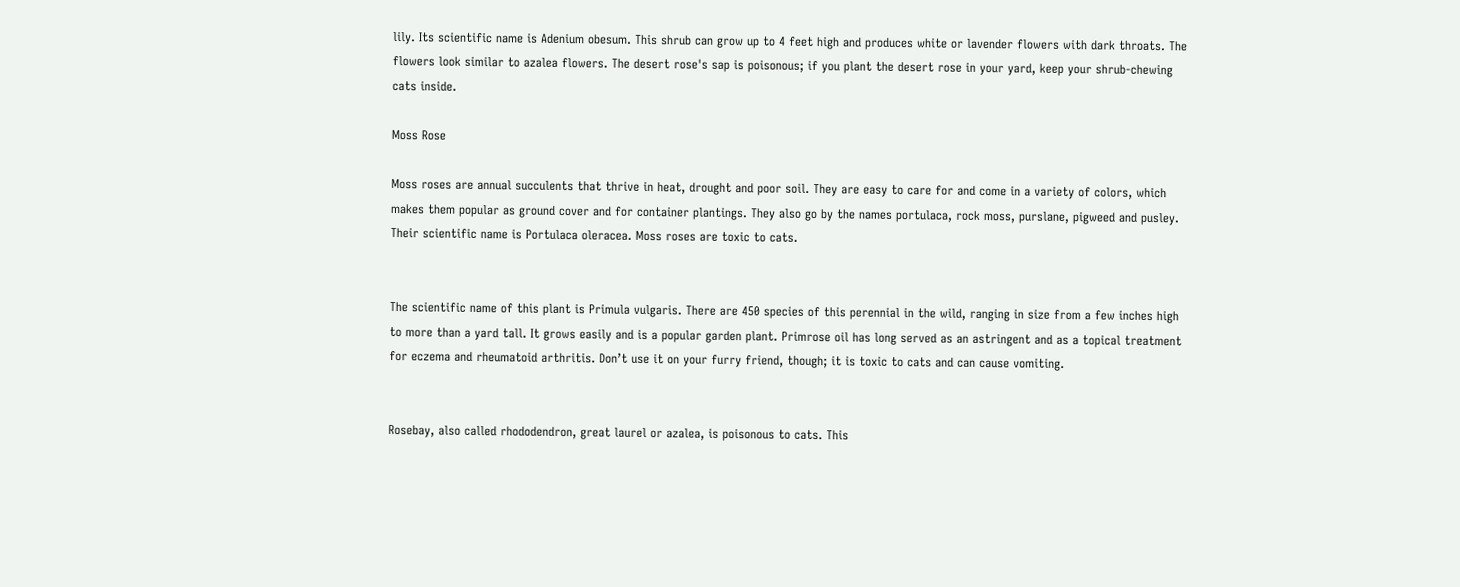lily. Its scientific name is Adenium obesum. This shrub can grow up to 4 feet high and produces white or lavender flowers with dark throats. The flowers look similar to azalea flowers. The desert rose's sap is poisonous; if you plant the desert rose in your yard, keep your shrub-chewing cats inside.

Moss Rose

Moss roses are annual succulents that thrive in heat, drought and poor soil. They are easy to care for and come in a variety of colors, which makes them popular as ground cover and for container plantings. They also go by the names portulaca, rock moss, purslane, pigweed and pusley. Their scientific name is Portulaca oleracea. Moss roses are toxic to cats.


The scientific name of this plant is Primula vulgaris. There are 450 species of this perennial in the wild, ranging in size from a few inches high to more than a yard tall. It grows easily and is a popular garden plant. Primrose oil has long served as an astringent and as a topical treatment for eczema and rheumatoid arthritis. Don’t use it on your furry friend, though; it is toxic to cats and can cause vomiting.


Rosebay, also called rhododendron, great laurel or azalea, is poisonous to cats. This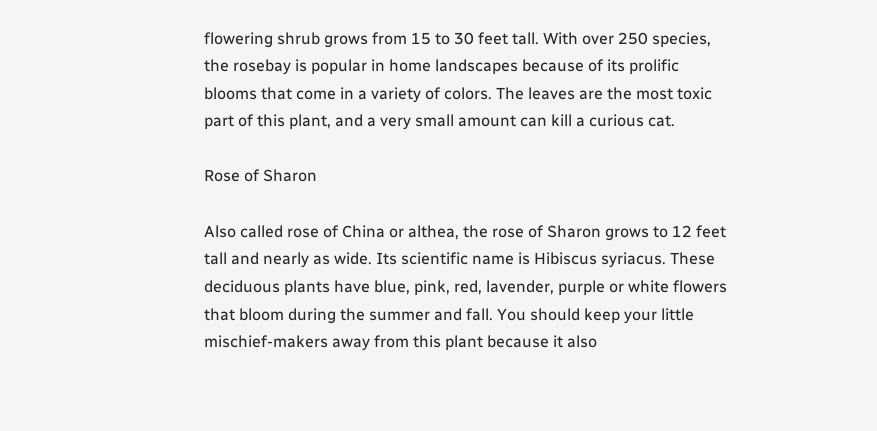flowering shrub grows from 15 to 30 feet tall. With over 250 species, the rosebay is popular in home landscapes because of its prolific blooms that come in a variety of colors. The leaves are the most toxic part of this plant, and a very small amount can kill a curious cat.

Rose of Sharon

Also called rose of China or althea, the rose of Sharon grows to 12 feet tall and nearly as wide. Its scientific name is Hibiscus syriacus. These deciduous plants have blue, pink, red, lavender, purple or white flowers that bloom during the summer and fall. You should keep your little mischief-makers away from this plant because it also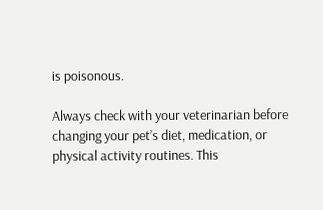is poisonous.

Always check with your veterinarian before changing your pet’s diet, medication, or physical activity routines. This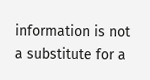information is not a substitute for a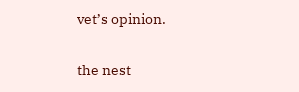vet’s opinion.

the nest